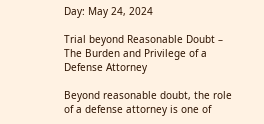Day: May 24, 2024

Trial beyond Reasonable Doubt – The Burden and Privilege of a Defense Attorney

Beyond reasonable doubt, the role of a defense attorney is one of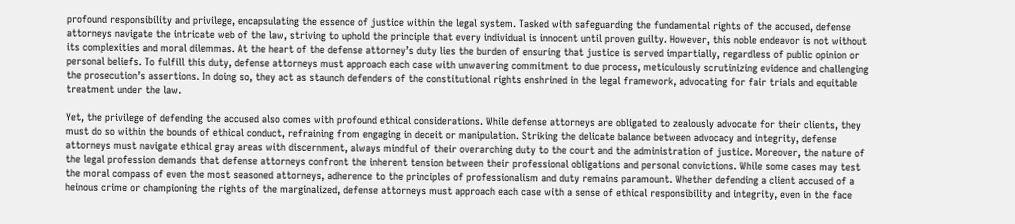profound responsibility and privilege, encapsulating the essence of justice within the legal system. Tasked with safeguarding the fundamental rights of the accused, defense attorneys navigate the intricate web of the law, striving to uphold the principle that every individual is innocent until proven guilty. However, this noble endeavor is not without its complexities and moral dilemmas. At the heart of the defense attorney’s duty lies the burden of ensuring that justice is served impartially, regardless of public opinion or personal beliefs. To fulfill this duty, defense attorneys must approach each case with unwavering commitment to due process, meticulously scrutinizing evidence and challenging the prosecution’s assertions. In doing so, they act as staunch defenders of the constitutional rights enshrined in the legal framework, advocating for fair trials and equitable treatment under the law.

Yet, the privilege of defending the accused also comes with profound ethical considerations. While defense attorneys are obligated to zealously advocate for their clients, they must do so within the bounds of ethical conduct, refraining from engaging in deceit or manipulation. Striking the delicate balance between advocacy and integrity, defense attorneys must navigate ethical gray areas with discernment, always mindful of their overarching duty to the court and the administration of justice. Moreover, the nature of the legal profession demands that defense attorneys confront the inherent tension between their professional obligations and personal convictions. While some cases may test the moral compass of even the most seasoned attorneys, adherence to the principles of professionalism and duty remains paramount. Whether defending a client accused of a heinous crime or championing the rights of the marginalized, defense attorneys must approach each case with a sense of ethical responsibility and integrity, even in the face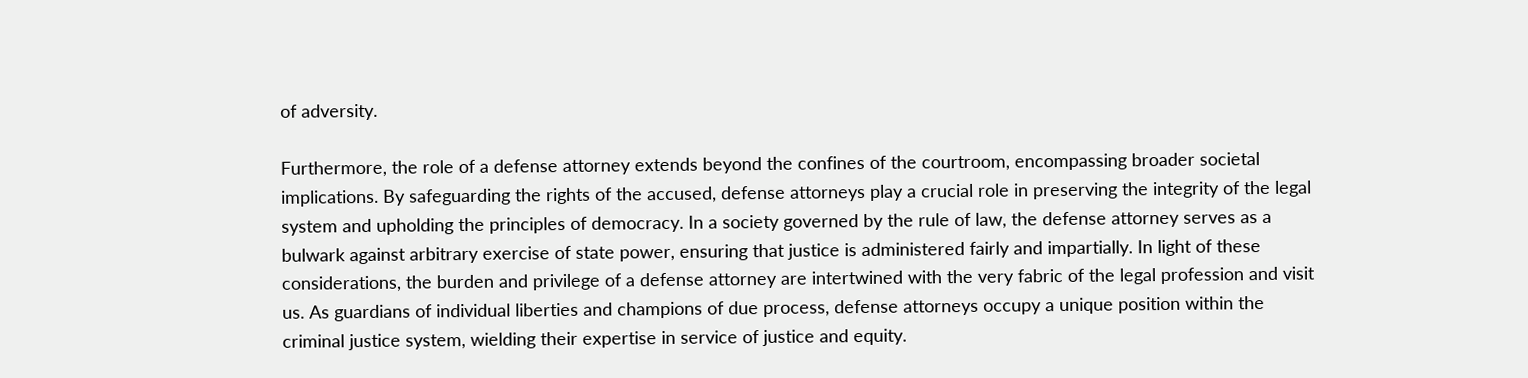of adversity.

Furthermore, the role of a defense attorney extends beyond the confines of the courtroom, encompassing broader societal implications. By safeguarding the rights of the accused, defense attorneys play a crucial role in preserving the integrity of the legal system and upholding the principles of democracy. In a society governed by the rule of law, the defense attorney serves as a bulwark against arbitrary exercise of state power, ensuring that justice is administered fairly and impartially. In light of these considerations, the burden and privilege of a defense attorney are intertwined with the very fabric of the legal profession and visit us. As guardians of individual liberties and champions of due process, defense attorneys occupy a unique position within the criminal justice system, wielding their expertise in service of justice and equity.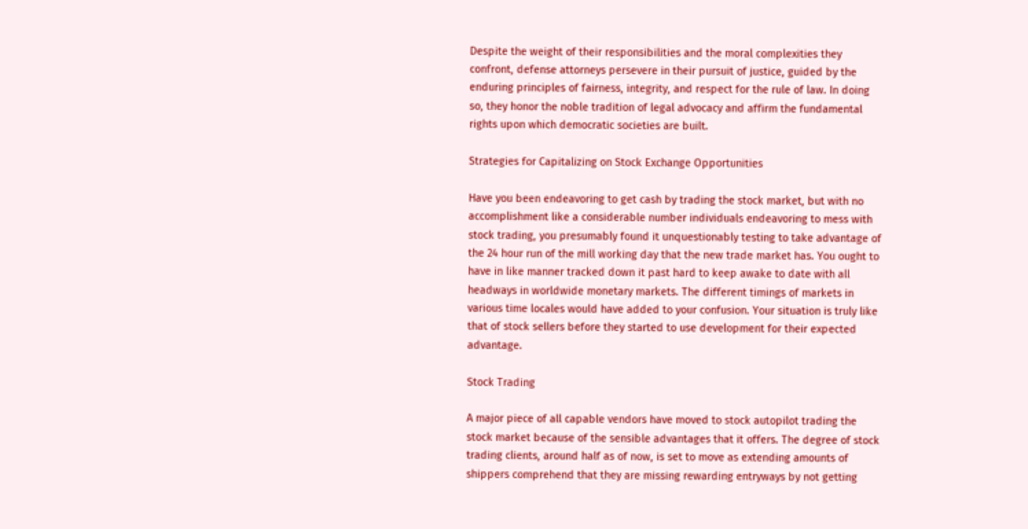Despite the weight of their responsibilities and the moral complexities they confront, defense attorneys persevere in their pursuit of justice, guided by the enduring principles of fairness, integrity, and respect for the rule of law. In doing so, they honor the noble tradition of legal advocacy and affirm the fundamental rights upon which democratic societies are built.

Strategies for Capitalizing on Stock Exchange Opportunities

Have you been endeavoring to get cash by trading the stock market, but with no accomplishment like a considerable number individuals endeavoring to mess with stock trading, you presumably found it unquestionably testing to take advantage of the 24 hour run of the mill working day that the new trade market has. You ought to have in like manner tracked down it past hard to keep awake to date with all headways in worldwide monetary markets. The different timings of markets in various time locales would have added to your confusion. Your situation is truly like that of stock sellers before they started to use development for their expected advantage.

Stock Trading

A major piece of all capable vendors have moved to stock autopilot trading the stock market because of the sensible advantages that it offers. The degree of stock trading clients, around half as of now, is set to move as extending amounts of shippers comprehend that they are missing rewarding entryways by not getting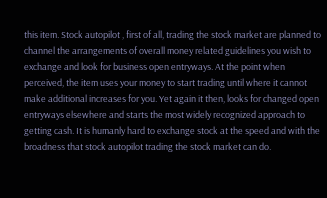this item. Stock autopilot , first of all, trading the stock market are planned to channel the arrangements of overall money related guidelines you wish to exchange and look for business open entryways. At the point when perceived, the item uses your money to start trading until where it cannot make additional increases for you. Yet again it then, looks for changed open entryways elsewhere and starts the most widely recognized approach to getting cash. It is humanly hard to exchange stock at the speed and with the broadness that stock autopilot trading the stock market can do.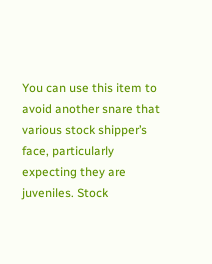You can use this item to avoid another snare that various stock shipper’s face, particularly expecting they are juveniles. Stock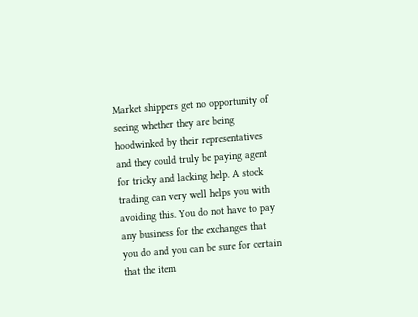Market shippers get no opportunity of seeing whether they are being hoodwinked by their representatives and they could truly be paying agent for tricky and lacking help. A stock trading can very well helps you with avoiding this. You do not have to pay any business for the exchanges that you do and you can be sure for certain that the item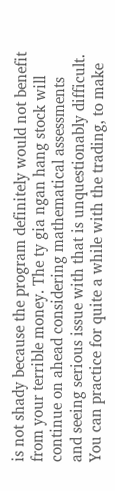is not shady because the program definitely would not benefit from your terrible money. The ty gia ngan hang stock will continue on ahead considering mathematical assessments and seeing serious issue with that is unquestionably difficult. You can practice for quite a while with the trading, to make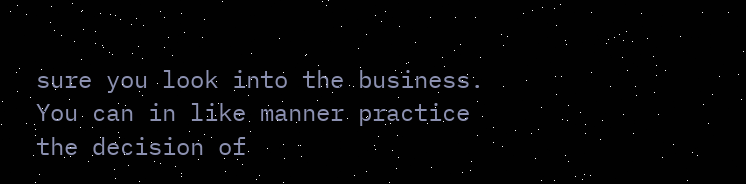sure you look into the business. You can in like manner practice the decision of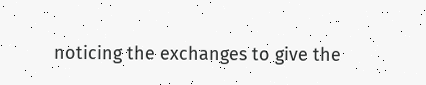noticing the exchanges to give the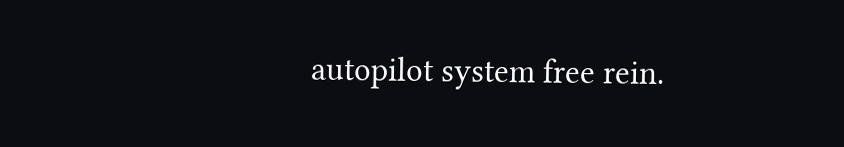autopilot system free rein.